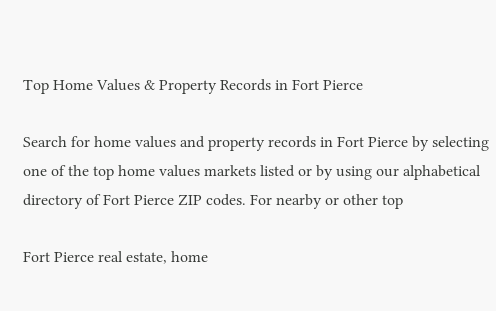Top Home Values & Property Records in Fort Pierce

Search for home values and property records in Fort Pierce by selecting one of the top home values markets listed or by using our alphabetical directory of Fort Pierce ZIP codes. For nearby or other top

Fort Pierce real estate, home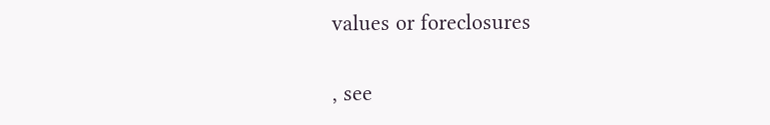values or foreclosures

, see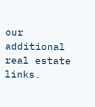our additional real estate links.